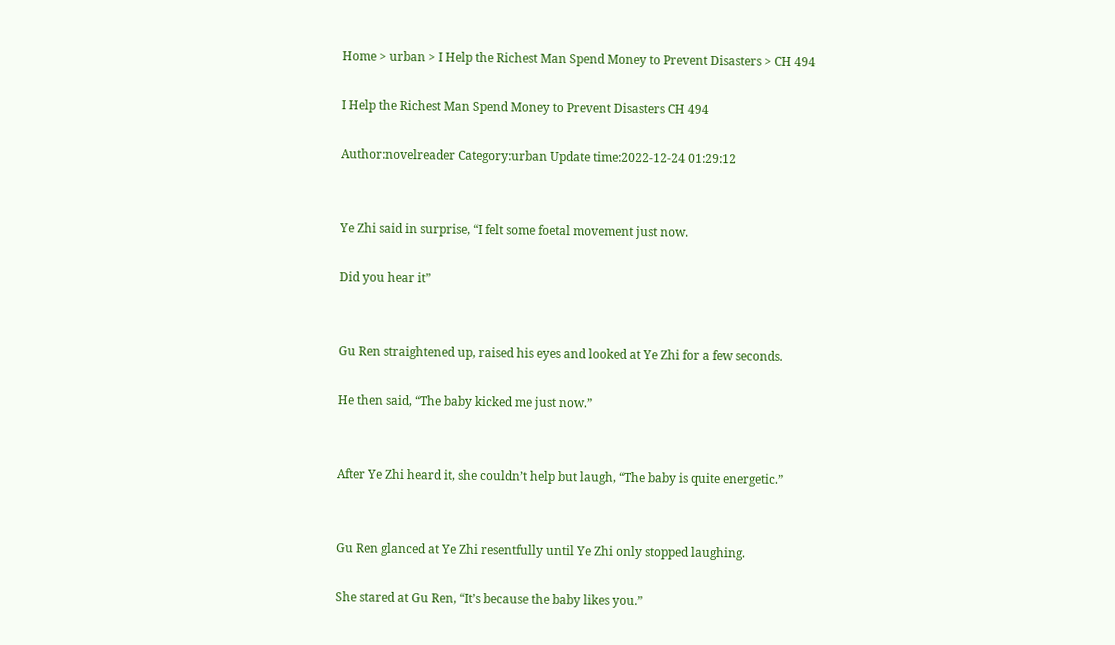Home > urban > I Help the Richest Man Spend Money to Prevent Disasters > CH 494

I Help the Richest Man Spend Money to Prevent Disasters CH 494

Author:novelreader Category:urban Update time:2022-12-24 01:29:12


Ye Zhi said in surprise, “I felt some foetal movement just now.

Did you hear it”


Gu Ren straightened up, raised his eyes and looked at Ye Zhi for a few seconds.

He then said, “The baby kicked me just now.”


After Ye Zhi heard it, she couldn’t help but laugh, “The baby is quite energetic.”


Gu Ren glanced at Ye Zhi resentfully until Ye Zhi only stopped laughing.

She stared at Gu Ren, “It’s because the baby likes you.”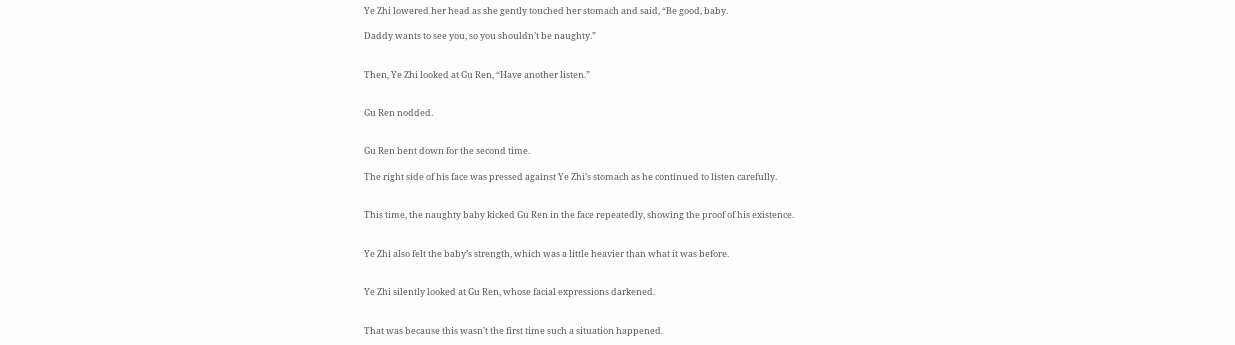Ye Zhi lowered her head as she gently touched her stomach and said, “Be good, baby.

Daddy wants to see you, so you shouldn’t be naughty.”


Then, Ye Zhi looked at Gu Ren, “Have another listen.”


Gu Ren nodded.


Gu Ren bent down for the second time.

The right side of his face was pressed against Ye Zhi’s stomach as he continued to listen carefully.


This time, the naughty baby kicked Gu Ren in the face repeatedly, showing the proof of his existence.


Ye Zhi also felt the baby’s strength, which was a little heavier than what it was before.


Ye Zhi silently looked at Gu Ren, whose facial expressions darkened.


That was because this wasn’t the first time such a situation happened.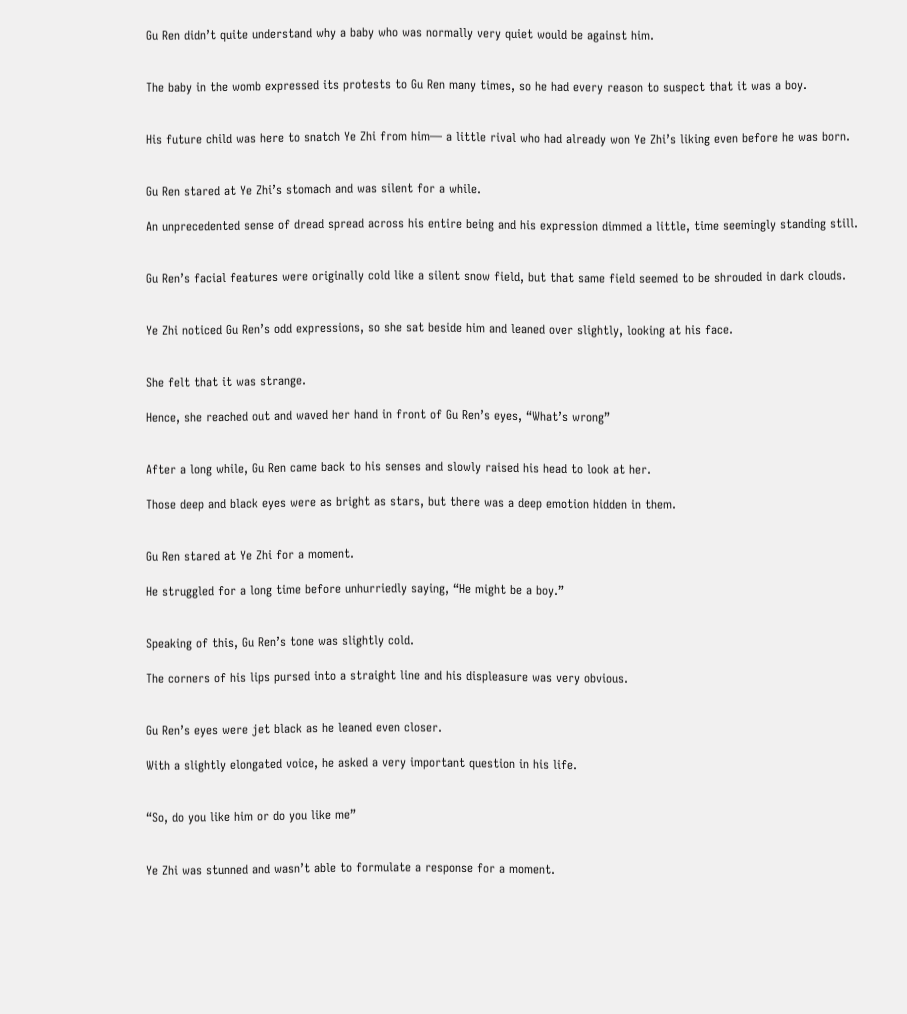Gu Ren didn’t quite understand why a baby who was normally very quiet would be against him.


The baby in the womb expressed its protests to Gu Ren many times, so he had every reason to suspect that it was a boy.


His future child was here to snatch Ye Zhi from him— a little rival who had already won Ye Zhi’s liking even before he was born.


Gu Ren stared at Ye Zhi’s stomach and was silent for a while.

An unprecedented sense of dread spread across his entire being and his expression dimmed a little, time seemingly standing still.


Gu Ren’s facial features were originally cold like a silent snow field, but that same field seemed to be shrouded in dark clouds.


Ye Zhi noticed Gu Ren’s odd expressions, so she sat beside him and leaned over slightly, looking at his face.


She felt that it was strange.

Hence, she reached out and waved her hand in front of Gu Ren’s eyes, “What’s wrong”


After a long while, Gu Ren came back to his senses and slowly raised his head to look at her.

Those deep and black eyes were as bright as stars, but there was a deep emotion hidden in them.


Gu Ren stared at Ye Zhi for a moment.

He struggled for a long time before unhurriedly saying, “He might be a boy.”


Speaking of this, Gu Ren’s tone was slightly cold.

The corners of his lips pursed into a straight line and his displeasure was very obvious.


Gu Ren’s eyes were jet black as he leaned even closer.

With a slightly elongated voice, he asked a very important question in his life.


“So, do you like him or do you like me”


Ye Zhi was stunned and wasn’t able to formulate a response for a moment.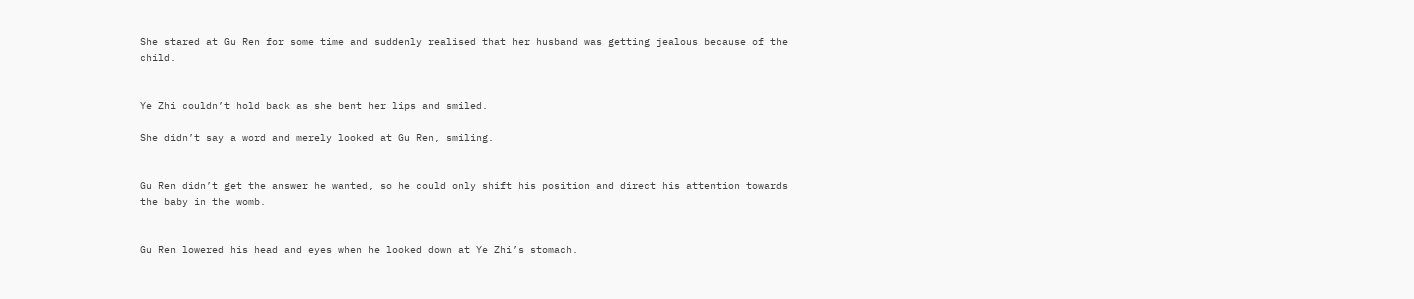She stared at Gu Ren for some time and suddenly realised that her husband was getting jealous because of the child.


Ye Zhi couldn’t hold back as she bent her lips and smiled.

She didn’t say a word and merely looked at Gu Ren, smiling.


Gu Ren didn’t get the answer he wanted, so he could only shift his position and direct his attention towards the baby in the womb.


Gu Ren lowered his head and eyes when he looked down at Ye Zhi’s stomach.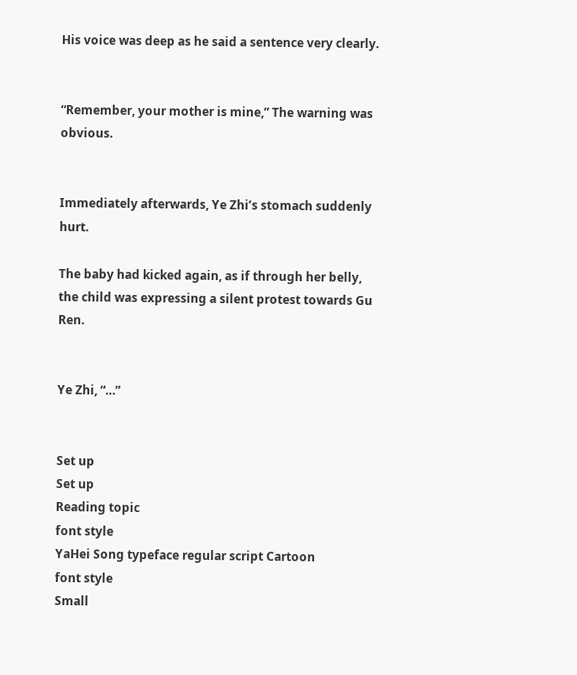His voice was deep as he said a sentence very clearly.


“Remember, your mother is mine,” The warning was obvious.


Immediately afterwards, Ye Zhi’s stomach suddenly hurt.

The baby had kicked again, as if through her belly, the child was expressing a silent protest towards Gu Ren.


Ye Zhi, “…”


Set up
Set up
Reading topic
font style
YaHei Song typeface regular script Cartoon
font style
Small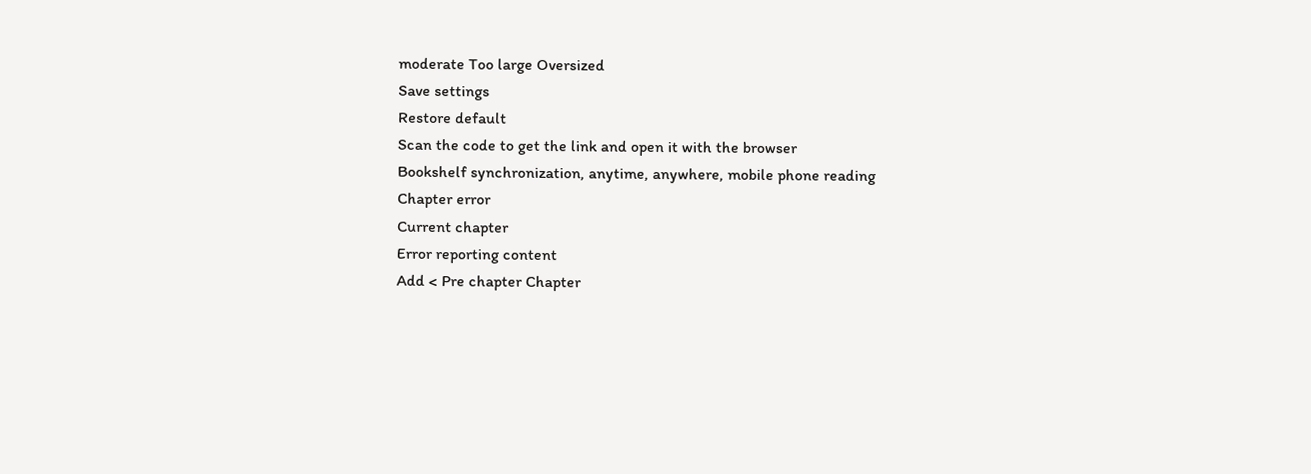moderate Too large Oversized
Save settings
Restore default
Scan the code to get the link and open it with the browser
Bookshelf synchronization, anytime, anywhere, mobile phone reading
Chapter error
Current chapter
Error reporting content
Add < Pre chapter Chapter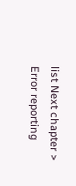list Next chapter > Error reporting